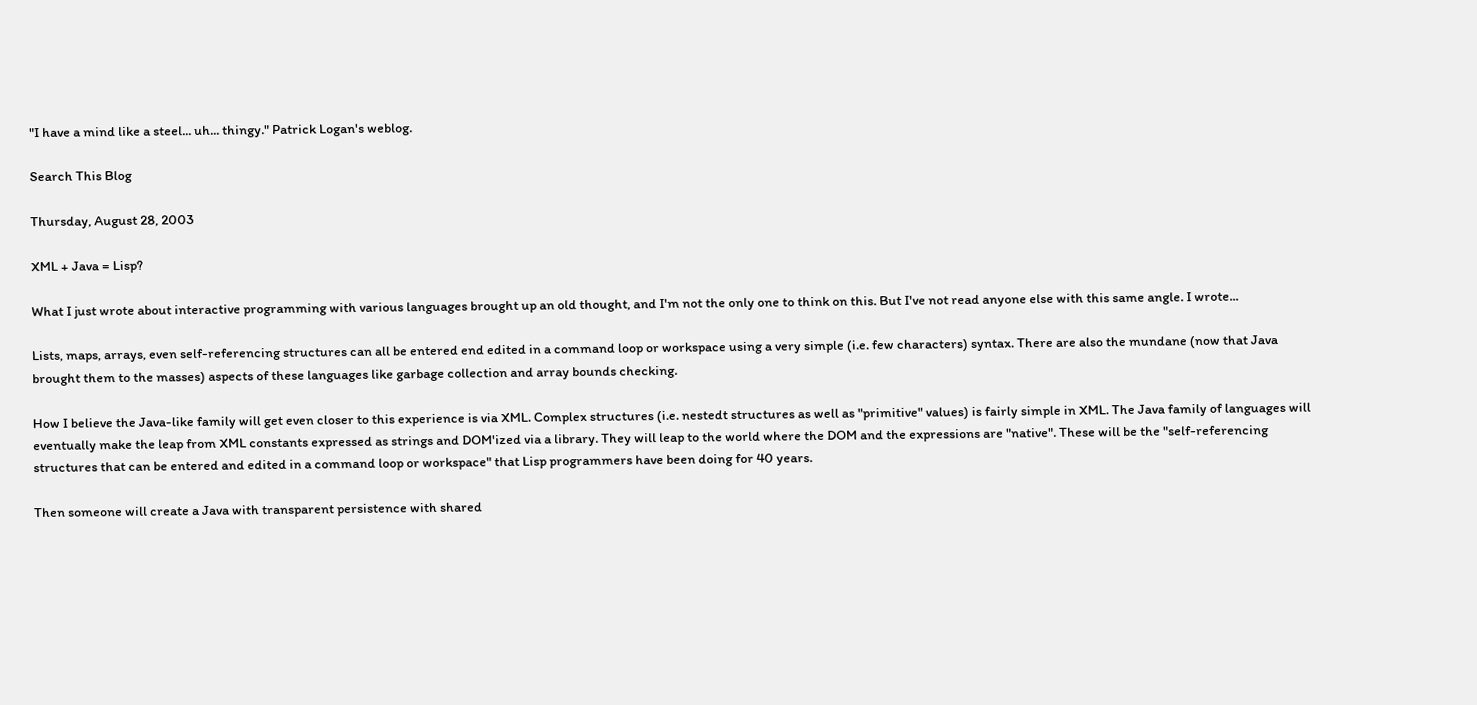"I have a mind like a steel... uh... thingy." Patrick Logan's weblog.

Search This Blog

Thursday, August 28, 2003

XML + Java = Lisp?

What I just wrote about interactive programming with various languages brought up an old thought, and I'm not the only one to think on this. But I've not read anyone else with this same angle. I wrote...

Lists, maps, arrays, even self-referencing structures can all be entered end edited in a command loop or workspace using a very simple (i.e. few characters) syntax. There are also the mundane (now that Java brought them to the masses) aspects of these languages like garbage collection and array bounds checking.

How I believe the Java-like family will get even closer to this experience is via XML. Complex structures (i.e. nestedt structures as well as "primitive" values) is fairly simple in XML. The Java family of languages will eventually make the leap from XML constants expressed as strings and DOM'ized via a library. They will leap to the world where the DOM and the expressions are "native". These will be the "self-referencing structures that can be entered and edited in a command loop or workspace" that Lisp programmers have been doing for 40 years.

Then someone will create a Java with transparent persistence with shared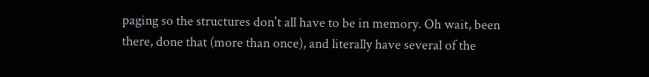paging so the structures don't all have to be in memory. Oh wait, been there, done that (more than once), and literally have several of the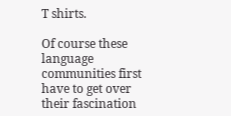T shirts.

Of course these language communities first have to get over their fascination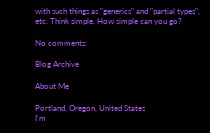with such things as "generics" and "partial types", etc. Think simple. How simple can you go?

No comments:

Blog Archive

About Me

Portland, Oregon, United States
I'm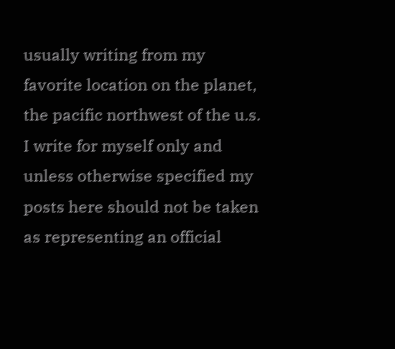usually writing from my favorite location on the planet, the pacific northwest of the u.s. I write for myself only and unless otherwise specified my posts here should not be taken as representing an official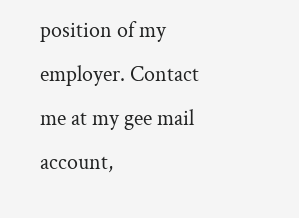position of my employer. Contact me at my gee mail account,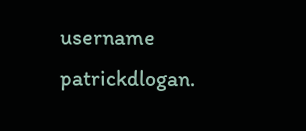username patrickdlogan.